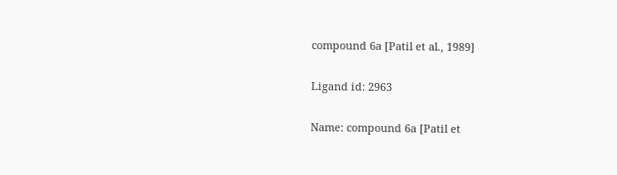compound 6a [Patil et al., 1989]

Ligand id: 2963

Name: compound 6a [Patil et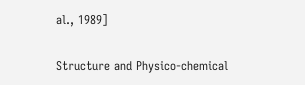al., 1989]

Structure and Physico-chemical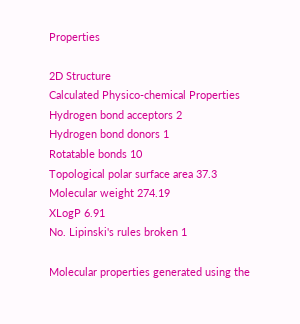Properties

2D Structure
Calculated Physico-chemical Properties
Hydrogen bond acceptors 2
Hydrogen bond donors 1
Rotatable bonds 10
Topological polar surface area 37.3
Molecular weight 274.19
XLogP 6.91
No. Lipinski's rules broken 1

Molecular properties generated using the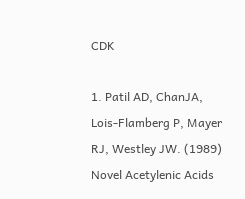CDK

1. Patil AD, ChanJA, Lois-Flamberg P, Mayer RJ, Westley JW. (1989)
Novel Acetylenic Acids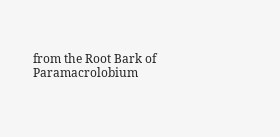from the Root Bark of Paramacrolobium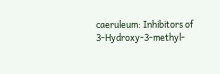caeruleum: Inhibitors of 3-Hydroxy-3-methyl-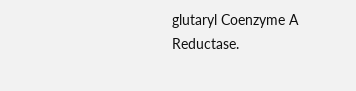glutaryl Coenzyme A Reductase.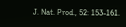J. Nat. Prod., 52: 153-161.